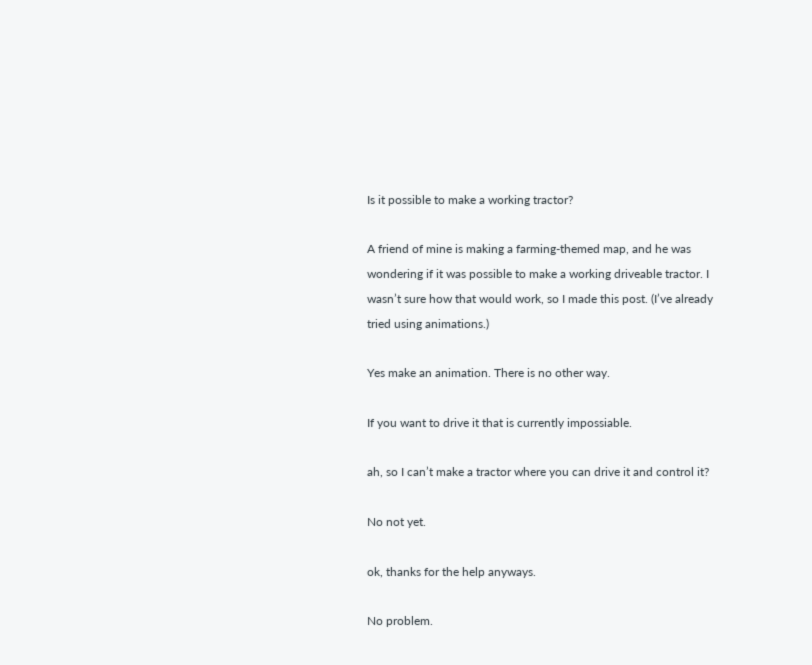Is it possible to make a working tractor?

A friend of mine is making a farming-themed map, and he was wondering if it was possible to make a working driveable tractor. I wasn’t sure how that would work, so I made this post. (I’ve already tried using animations.)

Yes make an animation. There is no other way.

If you want to drive it that is currently impossiable.

ah, so I can’t make a tractor where you can drive it and control it?

No not yet.

ok, thanks for the help anyways.

No problem.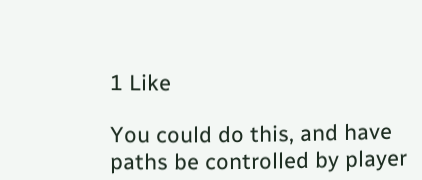1 Like

You could do this, and have paths be controlled by player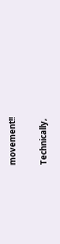movement!!

Technically,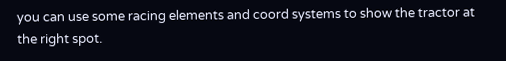you can use some racing elements and coord systems to show the tractor at the right spot.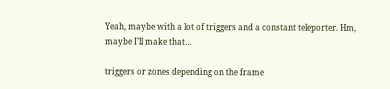Yeah, maybe with a lot of triggers and a constant teleporter. Hm, maybe I’ll make that…

triggers or zones depending on the frame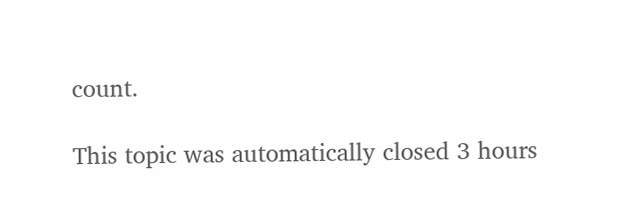count.

This topic was automatically closed 3 hours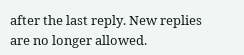after the last reply. New replies are no longer allowed.